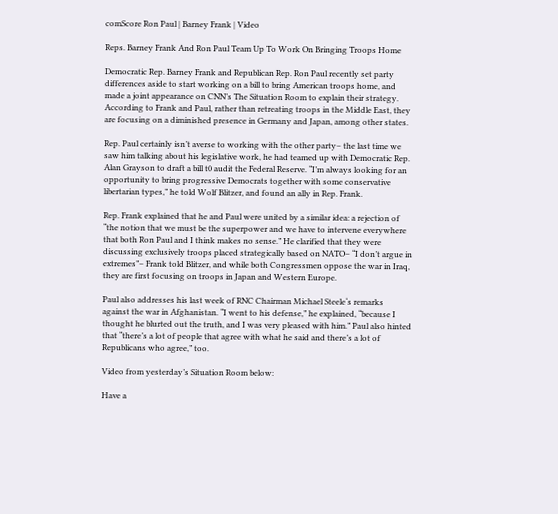comScore Ron Paul | Barney Frank | Video

Reps. Barney Frank And Ron Paul Team Up To Work On Bringing Troops Home

Democratic Rep. Barney Frank and Republican Rep. Ron Paul recently set party differences aside to start working on a bill to bring American troops home, and made a joint appearance on CNN’s The Situation Room to explain their strategy. According to Frank and Paul, rather than retreating troops in the Middle East, they are focusing on a diminished presence in Germany and Japan, among other states.

Rep. Paul certainly isn’t averse to working with the other party– the last time we saw him talking about his legislative work, he had teamed up with Democratic Rep. Alan Grayson to draft a bill t0 audit the Federal Reserve. “I’m always looking for an opportunity to bring progressive Democrats together with some conservative libertarian types,” he told Wolf Blitzer, and found an ally in Rep. Frank.

Rep. Frank explained that he and Paul were united by a similar idea: a rejection of “the notion that we must be the superpower and we have to intervene everywhere that both Ron Paul and I think makes no sense.” He clarified that they were discussing exclusively troops placed strategically based on NATO– “I don’t argue in extremes”– Frank told Blitzer, and while both Congressmen oppose the war in Iraq, they are first focusing on troops in Japan and Western Europe.

Paul also addresses his last week of RNC Chairman Michael Steele‘s remarks against the war in Afghanistan. “I went to his defense,” he explained, “because I thought he blurted out the truth, and I was very pleased with him.” Paul also hinted that “there’s a lot of people that agree with what he said and there’s a lot of Republicans who agree,” too.

Video from yesterday’s Situation Room below:

Have a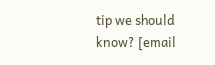tip we should know? [email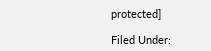protected]

Filed Under: